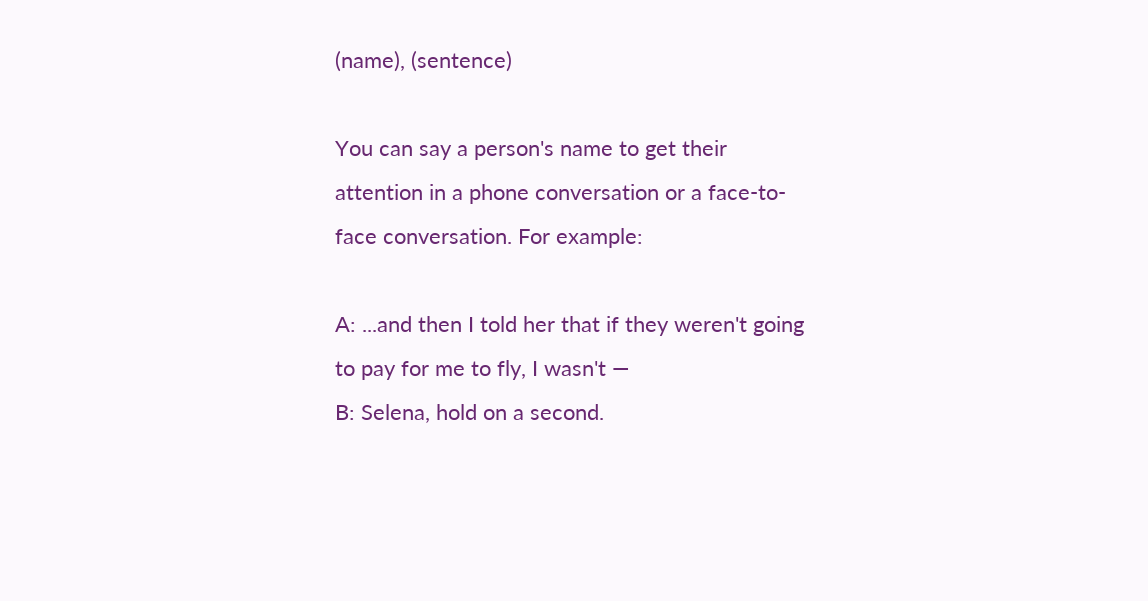(name), (sentence)

You can say a person's name to get their attention in a phone conversation or a face-to-face conversation. For example:

A: ...and then I told her that if they weren't going to pay for me to fly, I wasn't —
B: Selena, hold on a second.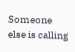Someone else is calling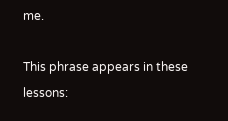me.

This phrase appears in these lessons: